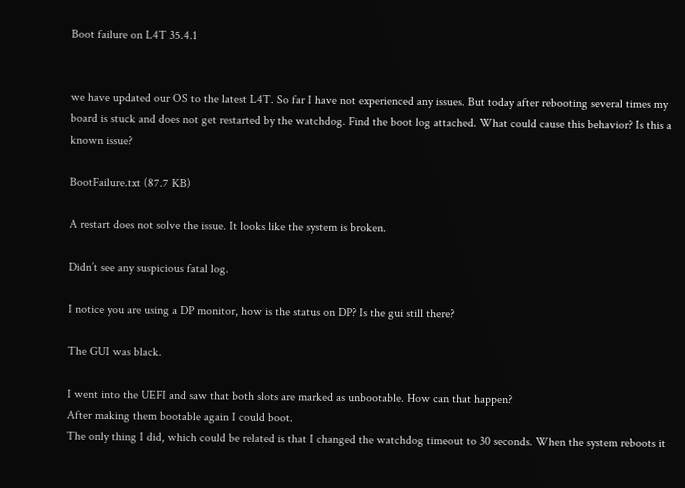Boot failure on L4T 35.4.1


we have updated our OS to the latest L4T. So far I have not experienced any issues. But today after rebooting several times my board is stuck and does not get restarted by the watchdog. Find the boot log attached. What could cause this behavior? Is this a known issue?

BootFailure.txt (87.7 KB)

A restart does not solve the issue. It looks like the system is broken.

Didn’t see any suspicious fatal log.

I notice you are using a DP monitor, how is the status on DP? Is the gui still there?

The GUI was black.

I went into the UEFI and saw that both slots are marked as unbootable. How can that happen?
After making them bootable again I could boot.
The only thing I did, which could be related is that I changed the watchdog timeout to 30 seconds. When the system reboots it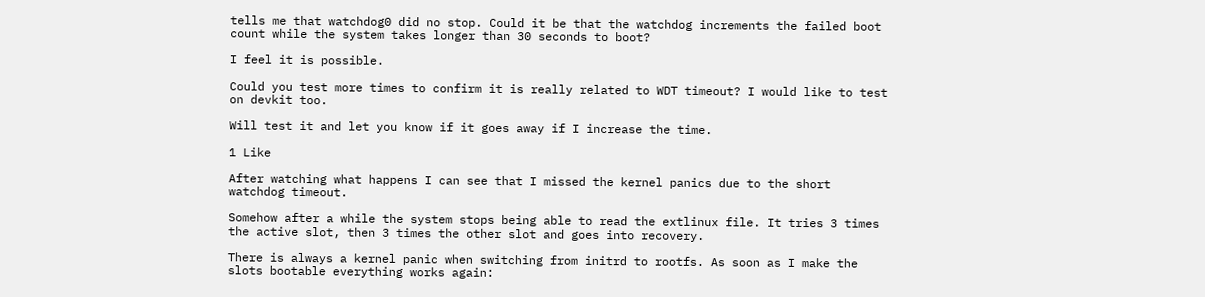tells me that watchdog0 did no stop. Could it be that the watchdog increments the failed boot count while the system takes longer than 30 seconds to boot?

I feel it is possible.

Could you test more times to confirm it is really related to WDT timeout? I would like to test on devkit too.

Will test it and let you know if it goes away if I increase the time.

1 Like

After watching what happens I can see that I missed the kernel panics due to the short watchdog timeout.

Somehow after a while the system stops being able to read the extlinux file. It tries 3 times the active slot, then 3 times the other slot and goes into recovery.

There is always a kernel panic when switching from initrd to rootfs. As soon as I make the slots bootable everything works again: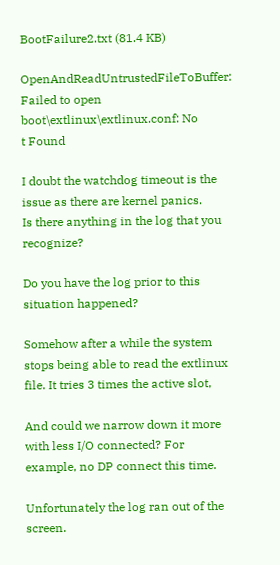BootFailure2.txt (81.4 KB)

OpenAndReadUntrustedFileToBuffer: Failed to open boot\extlinux\extlinux.conf: No
t Found

I doubt the watchdog timeout is the issue as there are kernel panics.
Is there anything in the log that you recognize?

Do you have the log prior to this situation happened?

Somehow after a while the system stops being able to read the extlinux file. It tries 3 times the active slot,

And could we narrow down it more with less I/O connected? For example, no DP connect this time.

Unfortunately the log ran out of the screen.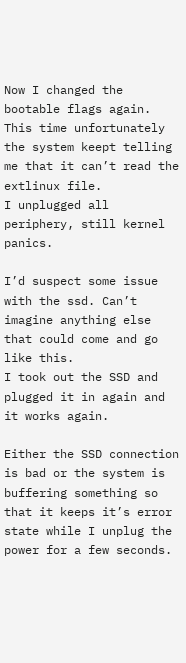Now I changed the bootable flags again.
This time unfortunately the system keept telling me that it can’t read the extlinux file.
I unplugged all periphery, still kernel panics.

I’d suspect some issue with the ssd. Can’t imagine anything else that could come and go like this.
I took out the SSD and plugged it in again and it works again.

Either the SSD connection is bad or the system is buffering something so that it keeps it’s error state while I unplug the power for a few seconds.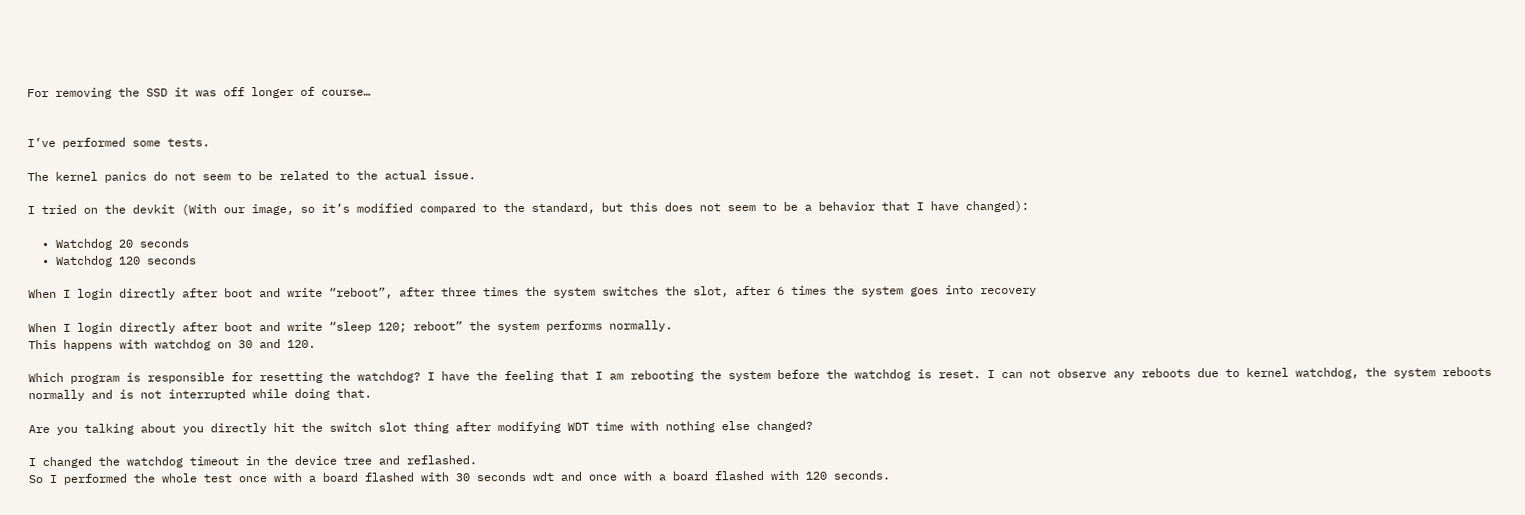For removing the SSD it was off longer of course…


I’ve performed some tests.

The kernel panics do not seem to be related to the actual issue.

I tried on the devkit (With our image, so it’s modified compared to the standard, but this does not seem to be a behavior that I have changed):

  • Watchdog 20 seconds
  • Watchdog 120 seconds

When I login directly after boot and write “reboot”, after three times the system switches the slot, after 6 times the system goes into recovery

When I login directly after boot and write “sleep 120; reboot” the system performs normally.
This happens with watchdog on 30 and 120.

Which program is responsible for resetting the watchdog? I have the feeling that I am rebooting the system before the watchdog is reset. I can not observe any reboots due to kernel watchdog, the system reboots normally and is not interrupted while doing that.

Are you talking about you directly hit the switch slot thing after modifying WDT time with nothing else changed?

I changed the watchdog timeout in the device tree and reflashed.
So I performed the whole test once with a board flashed with 30 seconds wdt and once with a board flashed with 120 seconds.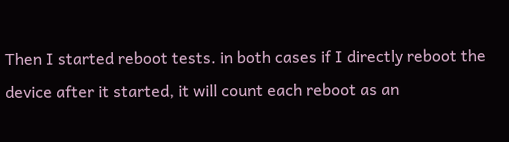Then I started reboot tests. in both cases if I directly reboot the device after it started, it will count each reboot as an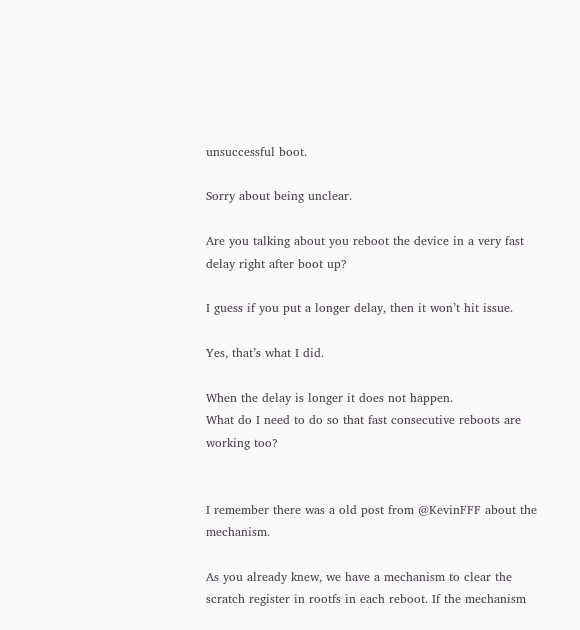unsuccessful boot.

Sorry about being unclear.

Are you talking about you reboot the device in a very fast delay right after boot up?

I guess if you put a longer delay, then it won’t hit issue.

Yes, that’s what I did.

When the delay is longer it does not happen.
What do I need to do so that fast consecutive reboots are working too?


I remember there was a old post from @KevinFFF about the mechanism.

As you already knew, we have a mechanism to clear the scratch register in rootfs in each reboot. If the mechanism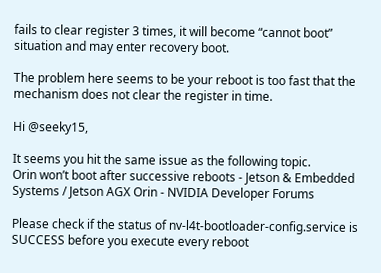fails to clear register 3 times, it will become “cannot boot” situation and may enter recovery boot.

The problem here seems to be your reboot is too fast that the mechanism does not clear the register in time.

Hi @seeky15,

It seems you hit the same issue as the following topic.
Orin won’t boot after successive reboots - Jetson & Embedded Systems / Jetson AGX Orin - NVIDIA Developer Forums

Please check if the status of nv-l4t-bootloader-config.service is SUCCESS before you execute every reboot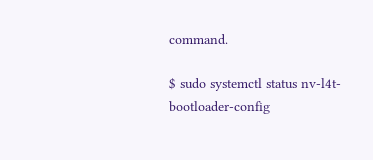command.

$ sudo systemctl status nv-l4t-bootloader-config